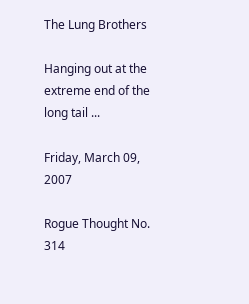The Lung Brothers

Hanging out at the extreme end of the long tail ...

Friday, March 09, 2007

Rogue Thought No. 314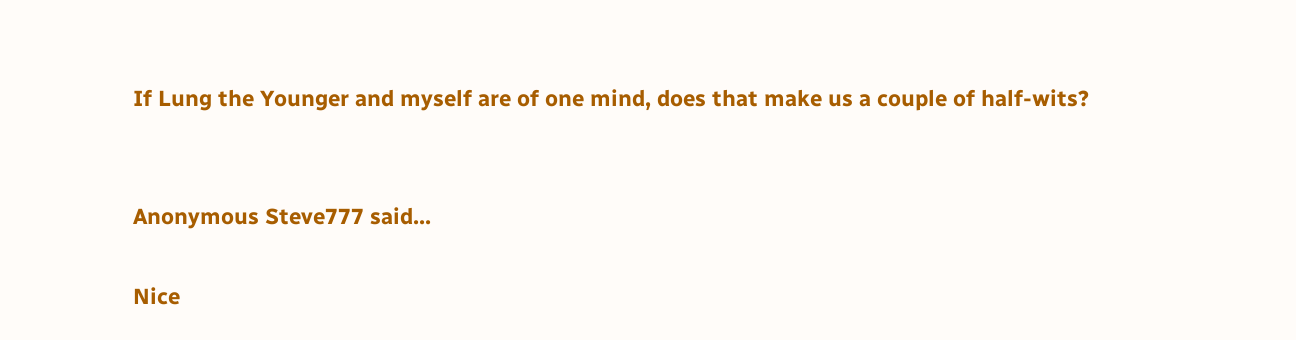If Lung the Younger and myself are of one mind, does that make us a couple of half-wits?


Anonymous Steve777 said...

Nice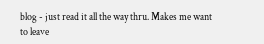blog - just read it all the way thru. Makes me want to leave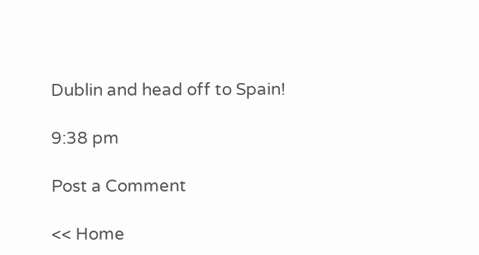Dublin and head off to Spain!

9:38 pm

Post a Comment

<< Home